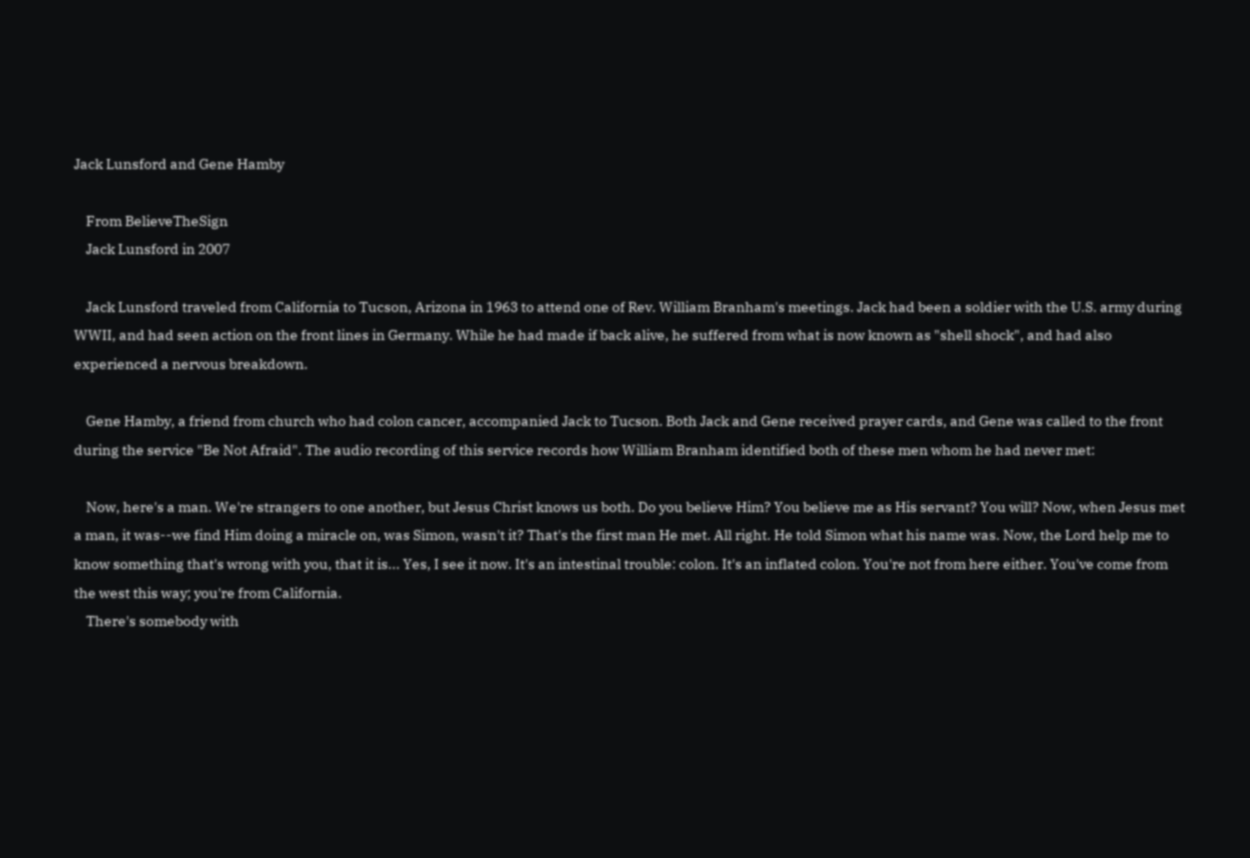Jack Lunsford and Gene Hamby

    From BelieveTheSign
    Jack Lunsford in 2007

    Jack Lunsford traveled from California to Tucson, Arizona in 1963 to attend one of Rev. William Branham's meetings. Jack had been a soldier with the U.S. army during WWII, and had seen action on the front lines in Germany. While he had made if back alive, he suffered from what is now known as "shell shock", and had also experienced a nervous breakdown.

    Gene Hamby, a friend from church who had colon cancer, accompanied Jack to Tucson. Both Jack and Gene received prayer cards, and Gene was called to the front during the service "Be Not Afraid". The audio recording of this service records how William Branham identified both of these men whom he had never met:

    Now, here's a man. We're strangers to one another, but Jesus Christ knows us both. Do you believe Him? You believe me as His servant? You will? Now, when Jesus met a man, it was--we find Him doing a miracle on, was Simon, wasn't it? That's the first man He met. All right. He told Simon what his name was. Now, the Lord help me to know something that's wrong with you, that it is... Yes, I see it now. It's an intestinal trouble: colon. It's an inflated colon. You're not from here either. You've come from the west this way; you're from California.
    There's somebody with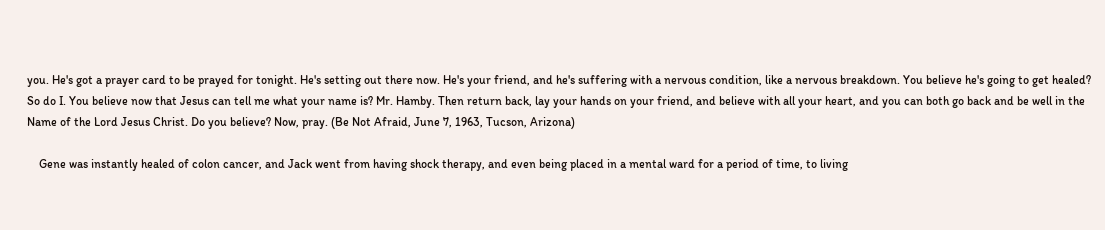you. He's got a prayer card to be prayed for tonight. He's setting out there now. He's your friend, and he's suffering with a nervous condition, like a nervous breakdown. You believe he's going to get healed? So do I. You believe now that Jesus can tell me what your name is? Mr. Hamby. Then return back, lay your hands on your friend, and believe with all your heart, and you can both go back and be well in the Name of the Lord Jesus Christ. Do you believe? Now, pray. (Be Not Afraid, June 7, 1963, Tucson, Arizona)

    Gene was instantly healed of colon cancer, and Jack went from having shock therapy, and even being placed in a mental ward for a period of time, to living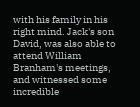with his family in his right mind. Jack's son David, was also able to attend William Branham's meetings, and witnessed some incredible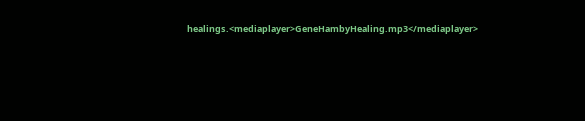healings.<mediaplayer>GeneHambyHealing.mp3</mediaplayer>